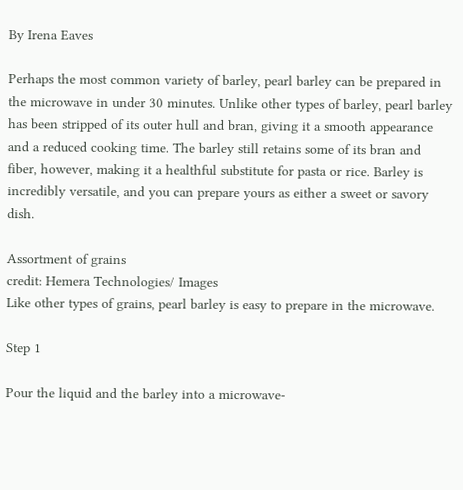By Irena Eaves

Perhaps the most common variety of barley, pearl barley can be prepared in the microwave in under 30 minutes. Unlike other types of barley, pearl barley has been stripped of its outer hull and bran, giving it a smooth appearance and a reduced cooking time. The barley still retains some of its bran and fiber, however, making it a healthful substitute for pasta or rice. Barley is incredibly versatile, and you can prepare yours as either a sweet or savory dish.

Assortment of grains
credit: Hemera Technologies/ Images
Like other types of grains, pearl barley is easy to prepare in the microwave.

Step 1

Pour the liquid and the barley into a microwave-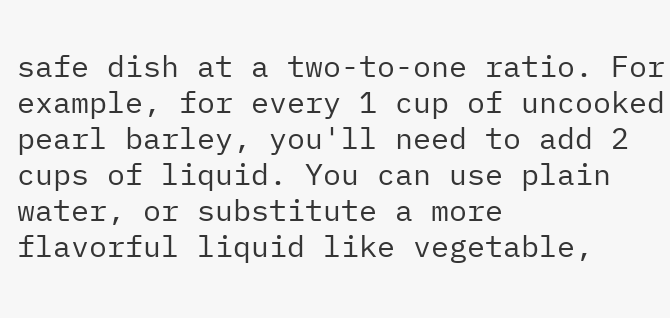safe dish at a two-to-one ratio. For example, for every 1 cup of uncooked pearl barley, you'll need to add 2 cups of liquid. You can use plain water, or substitute a more flavorful liquid like vegetable,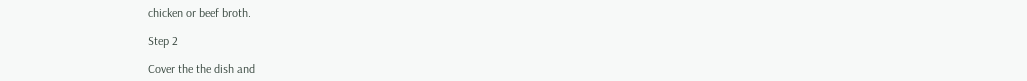chicken or beef broth.

Step 2

Cover the the dish and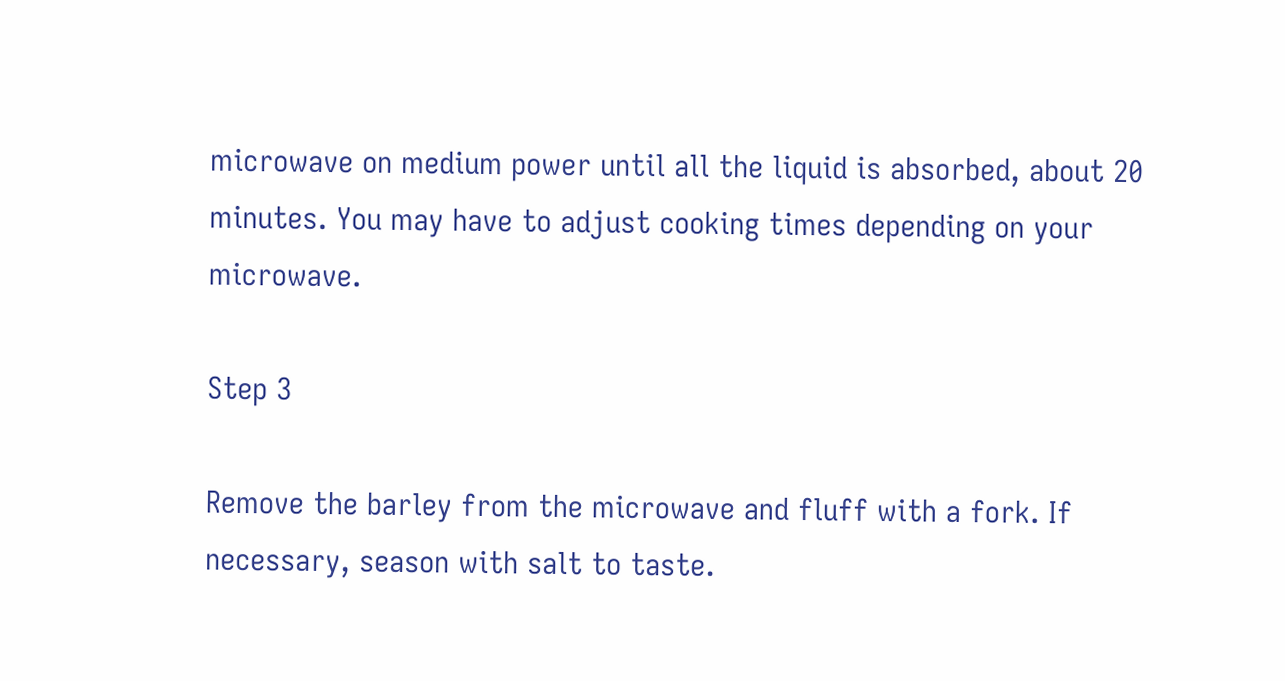microwave on medium power until all the liquid is absorbed, about 20 minutes. You may have to adjust cooking times depending on your microwave.

Step 3

Remove the barley from the microwave and fluff with a fork. If necessary, season with salt to taste.